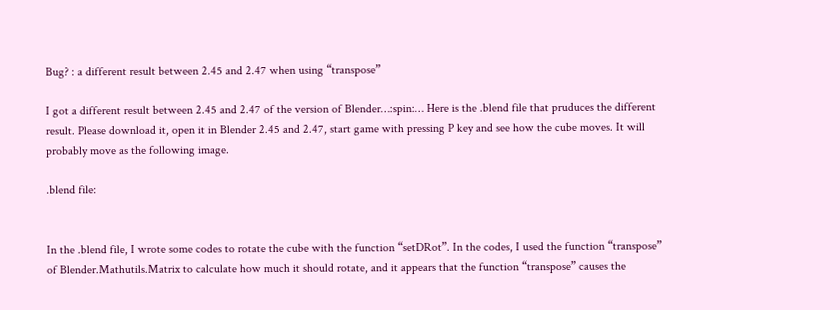Bug? : a different result between 2.45 and 2.47 when using “transpose”

I got a different result between 2.45 and 2.47 of the version of Blender…:spin:… Here is the .blend file that pruduces the different result. Please download it, open it in Blender 2.45 and 2.47, start game with pressing P key and see how the cube moves. It will probably move as the following image.

.blend file:


In the .blend file, I wrote some codes to rotate the cube with the function “setDRot”. In the codes, I used the function “transpose” of Blender.Mathutils.Matrix to calculate how much it should rotate, and it appears that the function “transpose” causes the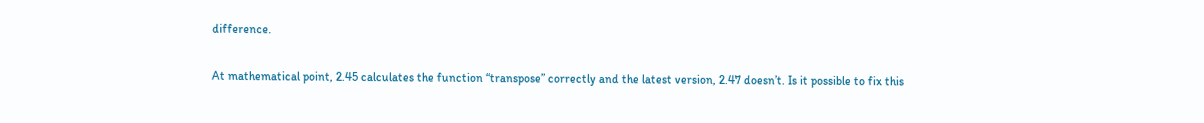difference.

At mathematical point, 2.45 calculates the function “transpose” correctly and the latest version, 2.47 doesn’t. Is it possible to fix this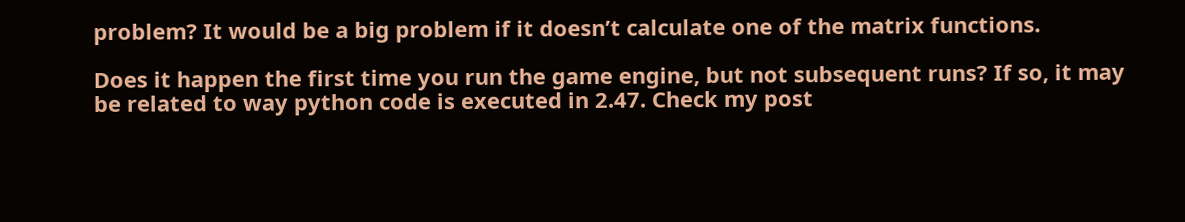problem? It would be a big problem if it doesn’t calculate one of the matrix functions.

Does it happen the first time you run the game engine, but not subsequent runs? If so, it may be related to way python code is executed in 2.47. Check my post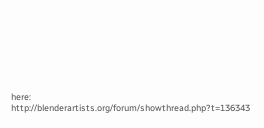here: http://blenderartists.org/forum/showthread.php?t=136343